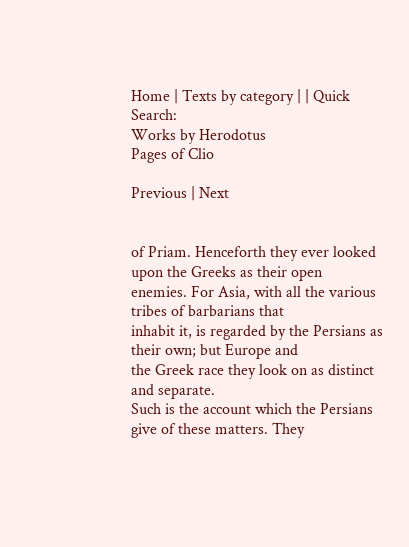Home | Texts by category | | Quick Search:
Works by Herodotus
Pages of Clio

Previous | Next


of Priam. Henceforth they ever looked upon the Greeks as their open
enemies. For Asia, with all the various tribes of barbarians that
inhabit it, is regarded by the Persians as their own; but Europe and
the Greek race they look on as distinct and separate.
Such is the account which the Persians give of these matters. They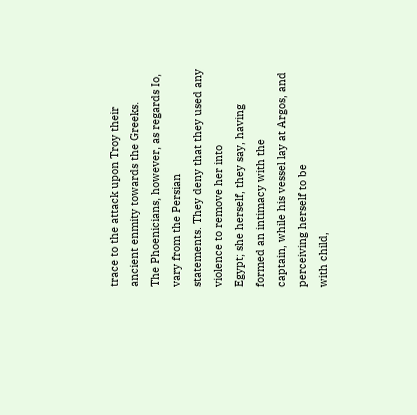trace to the attack upon Troy their ancient enmity towards the Greeks.
The Phoenicians, however, as regards Io, vary from the Persian
statements. They deny that they used any violence to remove her into
Egypt; she herself, they say, having formed an intimacy with the
captain, while his vessel lay at Argos, and perceiving herself to be
with child,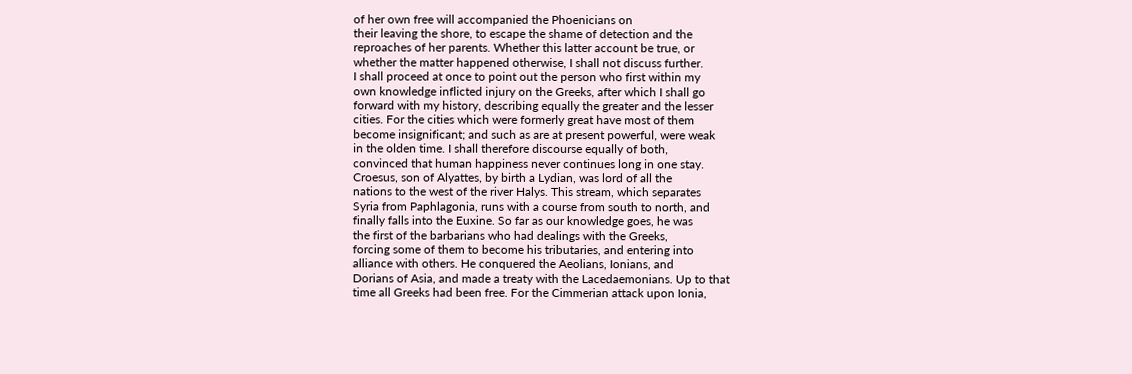of her own free will accompanied the Phoenicians on
their leaving the shore, to escape the shame of detection and the
reproaches of her parents. Whether this latter account be true, or
whether the matter happened otherwise, I shall not discuss further.
I shall proceed at once to point out the person who first within my
own knowledge inflicted injury on the Greeks, after which I shall go
forward with my history, describing equally the greater and the lesser
cities. For the cities which were formerly great have most of them
become insignificant; and such as are at present powerful, were weak
in the olden time. I shall therefore discourse equally of both,
convinced that human happiness never continues long in one stay.
Croesus, son of Alyattes, by birth a Lydian, was lord of all the
nations to the west of the river Halys. This stream, which separates
Syria from Paphlagonia, runs with a course from south to north, and
finally falls into the Euxine. So far as our knowledge goes, he was
the first of the barbarians who had dealings with the Greeks,
forcing some of them to become his tributaries, and entering into
alliance with others. He conquered the Aeolians, Ionians, and
Dorians of Asia, and made a treaty with the Lacedaemonians. Up to that
time all Greeks had been free. For the Cimmerian attack upon Ionia,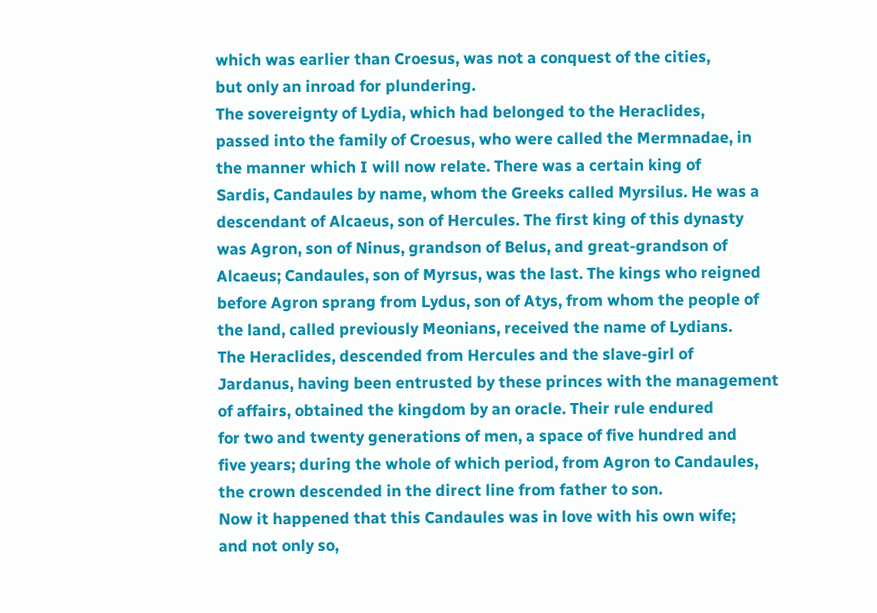which was earlier than Croesus, was not a conquest of the cities,
but only an inroad for plundering.
The sovereignty of Lydia, which had belonged to the Heraclides,
passed into the family of Croesus, who were called the Mermnadae, in
the manner which I will now relate. There was a certain king of
Sardis, Candaules by name, whom the Greeks called Myrsilus. He was a
descendant of Alcaeus, son of Hercules. The first king of this dynasty
was Agron, son of Ninus, grandson of Belus, and great-grandson of
Alcaeus; Candaules, son of Myrsus, was the last. The kings who reigned
before Agron sprang from Lydus, son of Atys, from whom the people of
the land, called previously Meonians, received the name of Lydians.
The Heraclides, descended from Hercules and the slave-girl of
Jardanus, having been entrusted by these princes with the management
of affairs, obtained the kingdom by an oracle. Their rule endured
for two and twenty generations of men, a space of five hundred and
five years; during the whole of which period, from Agron to Candaules,
the crown descended in the direct line from father to son.
Now it happened that this Candaules was in love with his own wife;
and not only so,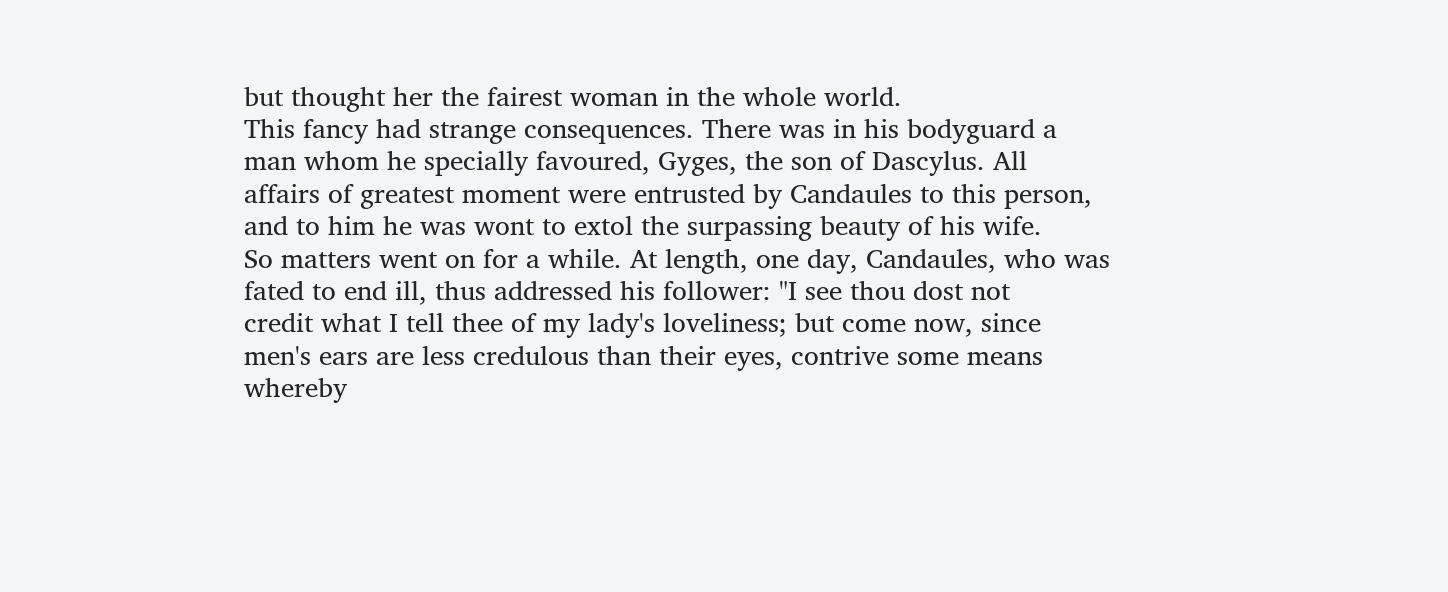but thought her the fairest woman in the whole world.
This fancy had strange consequences. There was in his bodyguard a
man whom he specially favoured, Gyges, the son of Dascylus. All
affairs of greatest moment were entrusted by Candaules to this person,
and to him he was wont to extol the surpassing beauty of his wife.
So matters went on for a while. At length, one day, Candaules, who was
fated to end ill, thus addressed his follower: "I see thou dost not
credit what I tell thee of my lady's loveliness; but come now, since
men's ears are less credulous than their eyes, contrive some means
whereby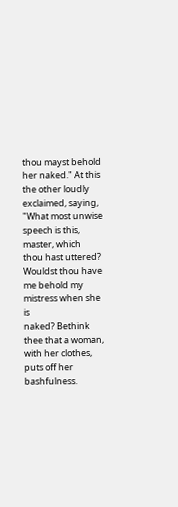thou mayst behold her naked." At this the other loudly
exclaimed, saying, "What most unwise speech is this, master, which
thou hast uttered? Wouldst thou have me behold my mistress when she is
naked? Bethink thee that a woman, with her clothes, puts off her
bashfulness.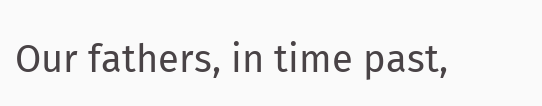Our fathers, in time past,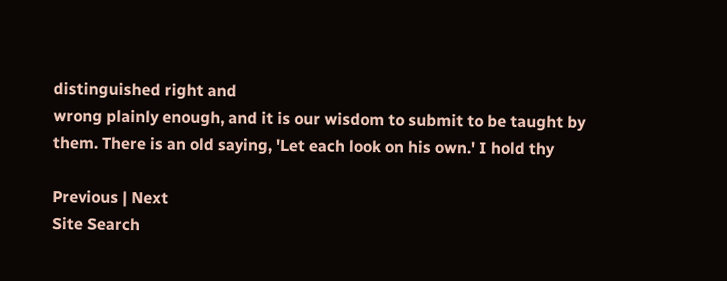distinguished right and
wrong plainly enough, and it is our wisdom to submit to be taught by
them. There is an old saying, 'Let each look on his own.' I hold thy

Previous | Next
Site Search